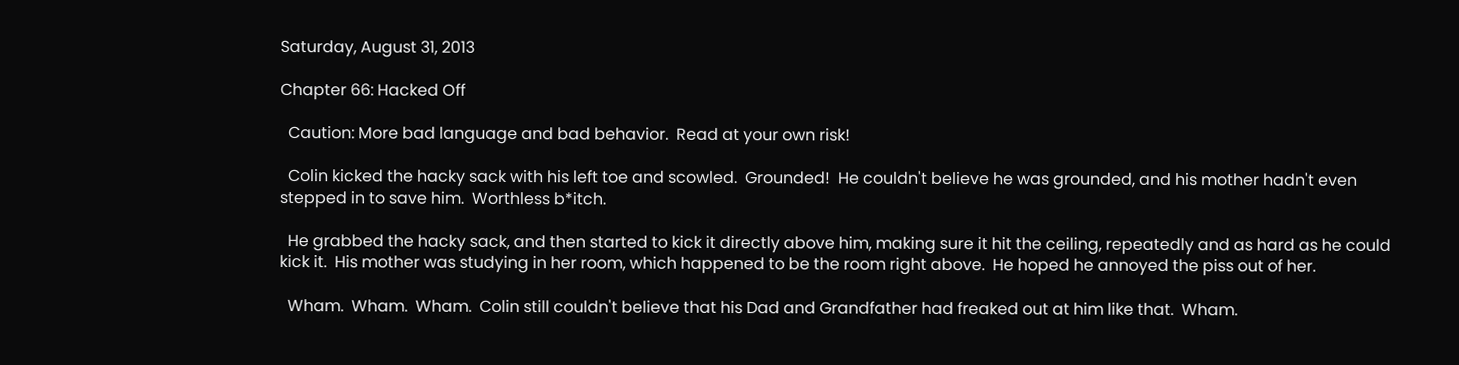Saturday, August 31, 2013

Chapter 66: Hacked Off

  Caution: More bad language and bad behavior.  Read at your own risk!

  Colin kicked the hacky sack with his left toe and scowled.  Grounded!  He couldn't believe he was grounded, and his mother hadn't even stepped in to save him.  Worthless b*itch.

  He grabbed the hacky sack, and then started to kick it directly above him, making sure it hit the ceiling, repeatedly and as hard as he could kick it.  His mother was studying in her room, which happened to be the room right above.  He hoped he annoyed the piss out of her.

  Wham.  Wham.  Wham.  Colin still couldn't believe that his Dad and Grandfather had freaked out at him like that.  Wham.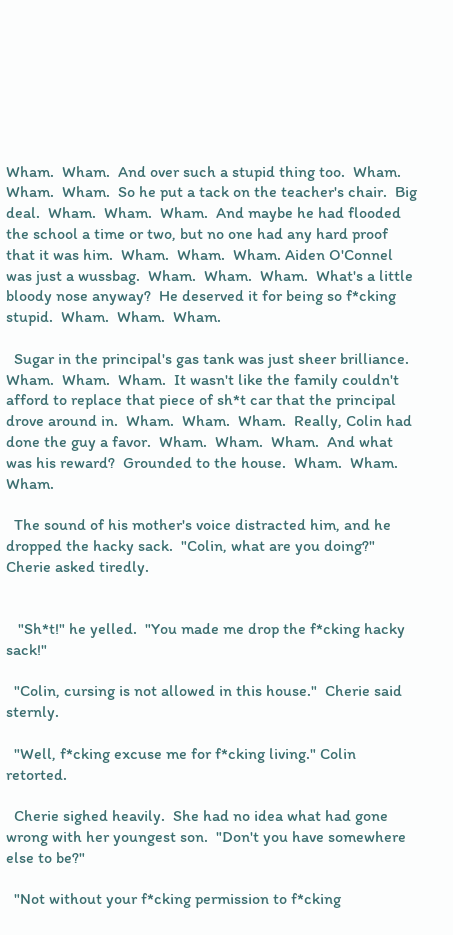Wham.  Wham.  And over such a stupid thing too.  Wham.  Wham.  Wham.  So he put a tack on the teacher's chair.  Big deal.  Wham.  Wham.  Wham.  And maybe he had flooded the school a time or two, but no one had any hard proof that it was him.  Wham.  Wham.  Wham. Aiden O'Connel was just a wussbag.  Wham.  Wham.  Wham.  What's a little bloody nose anyway?  He deserved it for being so f*cking stupid.  Wham.  Wham.  Wham.

  Sugar in the principal's gas tank was just sheer brilliance.  Wham.  Wham.  Wham.  It wasn't like the family couldn't afford to replace that piece of sh*t car that the principal drove around in.  Wham.  Wham.  Wham.  Really, Colin had done the guy a favor.  Wham.  Wham.  Wham.  And what was his reward?  Grounded to the house.  Wham.  Wham.  Wham.

  The sound of his mother's voice distracted him, and he dropped the hacky sack.  "Colin, what are you doing?" Cherie asked tiredly.


   "Sh*t!" he yelled.  "You made me drop the f*cking hacky sack!"

  "Colin, cursing is not allowed in this house."  Cherie said sternly.

  "Well, f*cking excuse me for f*cking living." Colin retorted.

  Cherie sighed heavily.  She had no idea what had gone wrong with her youngest son.  "Don't you have somewhere else to be?"

  "Not without your f*cking permission to f*cking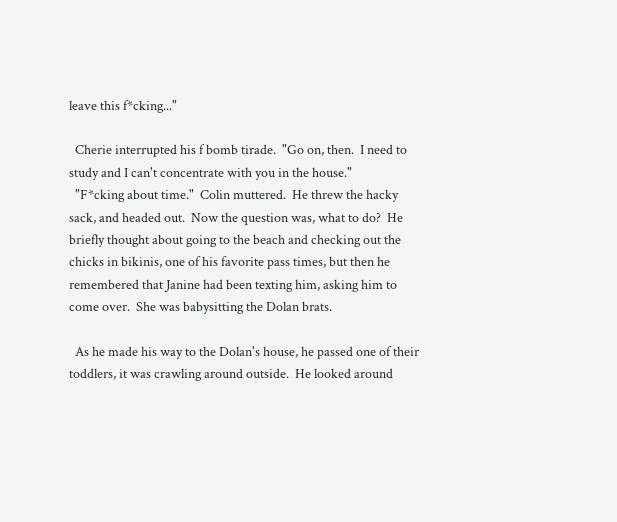leave this f*cking..."

  Cherie interrupted his f bomb tirade.  "Go on, then.  I need to study and I can't concentrate with you in the house."
  "F*cking about time."  Colin muttered.  He threw the hacky sack, and headed out.  Now the question was, what to do?  He briefly thought about going to the beach and checking out the chicks in bikinis, one of his favorite pass times, but then he remembered that Janine had been texting him, asking him to come over.  She was babysitting the Dolan brats.

  As he made his way to the Dolan's house, he passed one of their toddlers, it was crawling around outside.  He looked around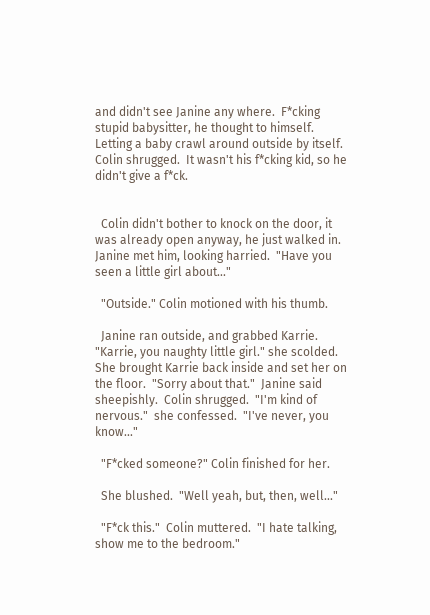and didn't see Janine any where.  F*cking stupid babysitter, he thought to himself.  Letting a baby crawl around outside by itself.  Colin shrugged.  It wasn't his f*cking kid, so he didn't give a f*ck.


  Colin didn't bother to knock on the door, it was already open anyway, he just walked in.  Janine met him, looking harried.  "Have you seen a little girl about..."

  "Outside." Colin motioned with his thumb.

  Janine ran outside, and grabbed Karrie.  "Karrie, you naughty little girl." she scolded.  She brought Karrie back inside and set her on the floor.  "Sorry about that."  Janine said sheepishly.  Colin shrugged.  "I'm kind of nervous."  she confessed.  "I've never, you know..."

  "F*cked someone?" Colin finished for her.

  She blushed.  "Well yeah, but, then, well..."

  "F*ck this."  Colin muttered.  "I hate talking, show me to the bedroom."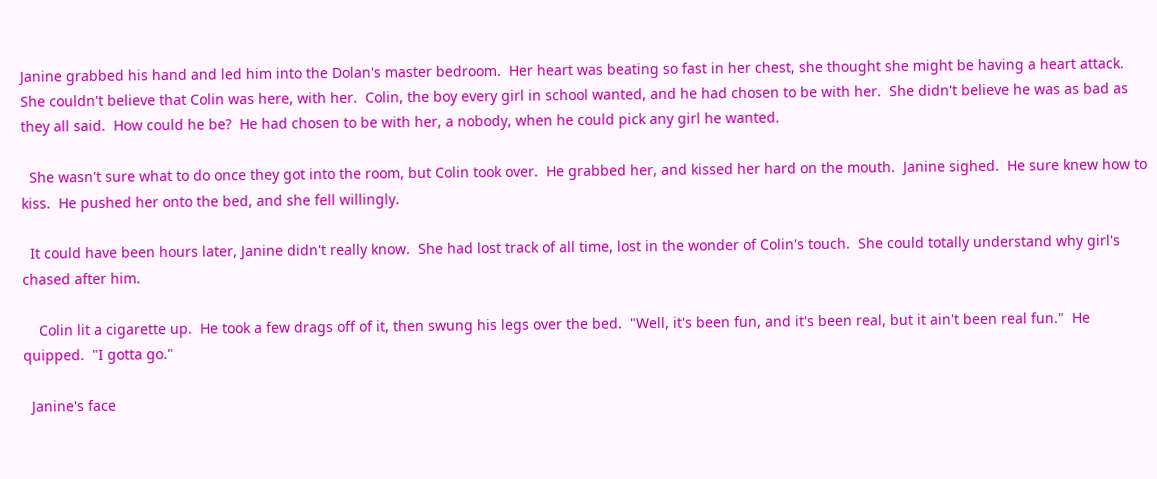Janine grabbed his hand and led him into the Dolan's master bedroom.  Her heart was beating so fast in her chest, she thought she might be having a heart attack.  She couldn't believe that Colin was here, with her.  Colin, the boy every girl in school wanted, and he had chosen to be with her.  She didn't believe he was as bad as they all said.  How could he be?  He had chosen to be with her, a nobody, when he could pick any girl he wanted.

  She wasn't sure what to do once they got into the room, but Colin took over.  He grabbed her, and kissed her hard on the mouth.  Janine sighed.  He sure knew how to kiss.  He pushed her onto the bed, and she fell willingly.

  It could have been hours later, Janine didn't really know.  She had lost track of all time, lost in the wonder of Colin's touch.  She could totally understand why girl's chased after him.

    Colin lit a cigarette up.  He took a few drags off of it, then swung his legs over the bed.  "Well, it's been fun, and it's been real, but it ain't been real fun."  He quipped.  "I gotta go."

  Janine's face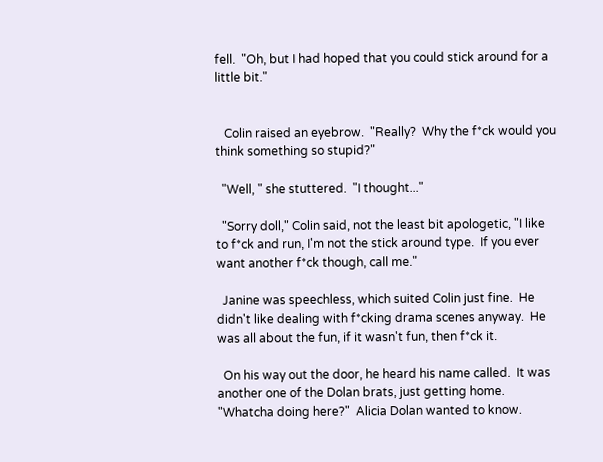fell.  "Oh, but I had hoped that you could stick around for a little bit."


   Colin raised an eyebrow.  "Really?  Why the f*ck would you think something so stupid?"

  "Well, " she stuttered.  "I thought..."

  "Sorry doll," Colin said, not the least bit apologetic, "I like to f*ck and run, I'm not the stick around type.  If you ever want another f*ck though, call me."

  Janine was speechless, which suited Colin just fine.  He didn't like dealing with f*cking drama scenes anyway.  He was all about the fun, if it wasn't fun, then f*ck it.

  On his way out the door, he heard his name called.  It was another one of the Dolan brats, just getting home.  "Whatcha doing here?"  Alicia Dolan wanted to know.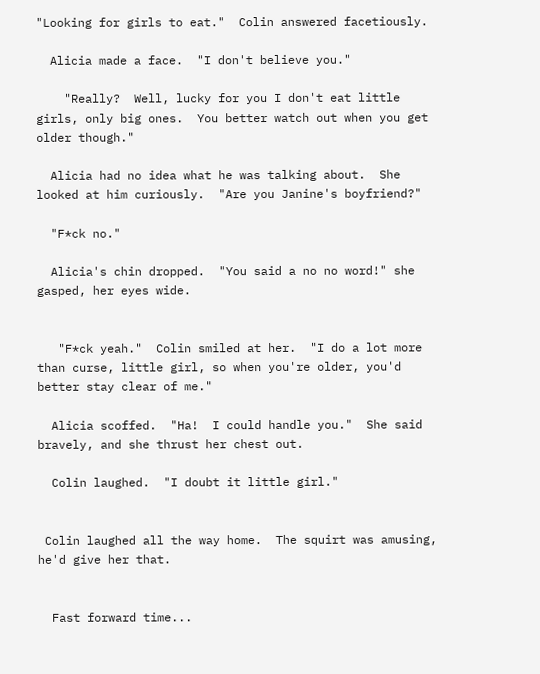"Looking for girls to eat."  Colin answered facetiously.

  Alicia made a face.  "I don't believe you."

    "Really?  Well, lucky for you I don't eat little girls, only big ones.  You better watch out when you get older though."

  Alicia had no idea what he was talking about.  She looked at him curiously.  "Are you Janine's boyfriend?"

  "F*ck no."

  Alicia's chin dropped.  "You said a no no word!" she gasped, her eyes wide.


   "F*ck yeah."  Colin smiled at her.  "I do a lot more than curse, little girl, so when you're older, you'd better stay clear of me."

  Alicia scoffed.  "Ha!  I could handle you."  She said bravely, and she thrust her chest out.

  Colin laughed.  "I doubt it little girl."


 Colin laughed all the way home.  The squirt was amusing, he'd give her that.


  Fast forward time...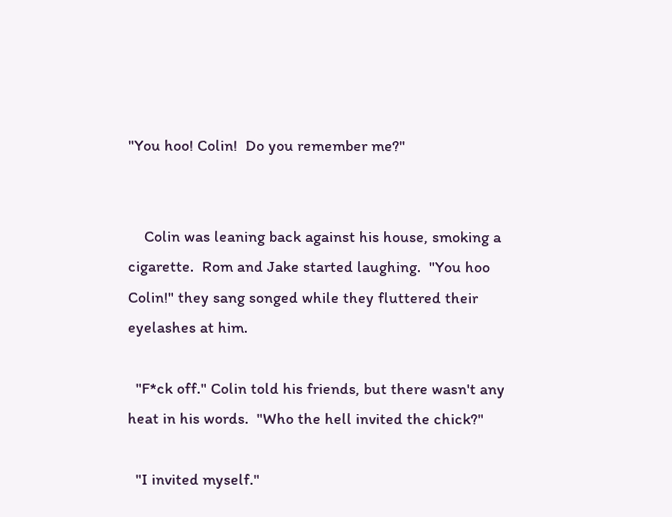"You hoo! Colin!  Do you remember me?"


    Colin was leaning back against his house, smoking a cigarette.  Rom and Jake started laughing.  "You hoo Colin!" they sang songed while they fluttered their eyelashes at him.

  "F*ck off." Colin told his friends, but there wasn't any heat in his words.  "Who the hell invited the chick?"

  "I invited myself."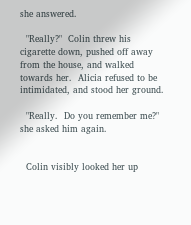she answered.

  "Really?"  Colin threw his cigarette down, pushed off away from the house, and walked towards her.  Alicia refused to be intimidated, and stood her ground.

  "Really.  Do you remember me?" she asked him again.


  Colin visibly looked her up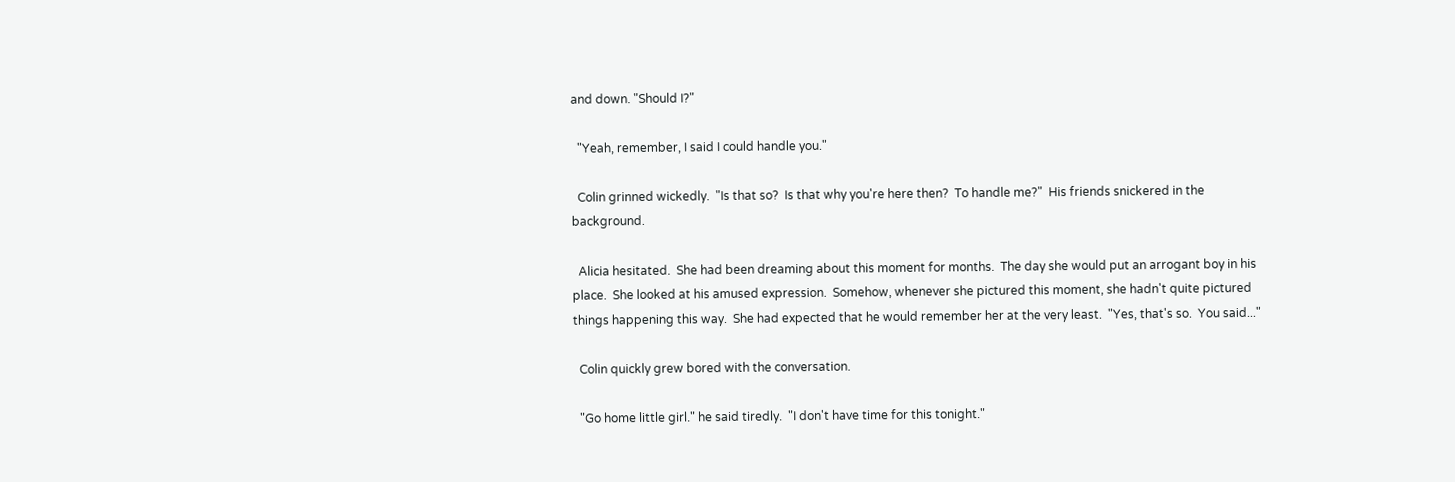and down. "Should I?"

  "Yeah, remember, I said I could handle you."

  Colin grinned wickedly.  "Is that so?  Is that why you're here then?  To handle me?"  His friends snickered in the background.

  Alicia hesitated.  She had been dreaming about this moment for months.  The day she would put an arrogant boy in his place.  She looked at his amused expression.  Somehow, whenever she pictured this moment, she hadn't quite pictured things happening this way.  She had expected that he would remember her at the very least.  "Yes, that's so.  You said..."

  Colin quickly grew bored with the conversation.

  "Go home little girl." he said tiredly.  "I don't have time for this tonight."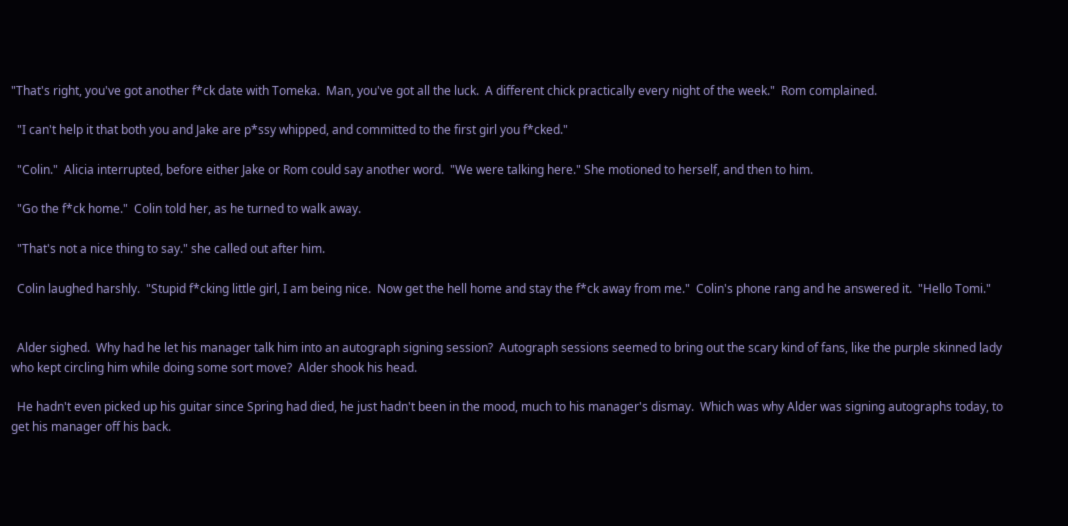"That's right, you've got another f*ck date with Tomeka.  Man, you've got all the luck.  A different chick practically every night of the week."  Rom complained.

  "I can't help it that both you and Jake are p*ssy whipped, and committed to the first girl you f*cked."

  "Colin."  Alicia interrupted, before either Jake or Rom could say another word.  "We were talking here." She motioned to herself, and then to him.

  "Go the f*ck home."  Colin told her, as he turned to walk away.

  "That's not a nice thing to say." she called out after him.

  Colin laughed harshly.  "Stupid f*cking little girl, I am being nice.  Now get the hell home and stay the f*ck away from me."  Colin's phone rang and he answered it.  "Hello Tomi."


  Alder sighed.  Why had he let his manager talk him into an autograph signing session?  Autograph sessions seemed to bring out the scary kind of fans, like the purple skinned lady who kept circling him while doing some sort move?  Alder shook his head.

  He hadn't even picked up his guitar since Spring had died, he just hadn't been in the mood, much to his manager's dismay.  Which was why Alder was signing autographs today, to get his manager off his back.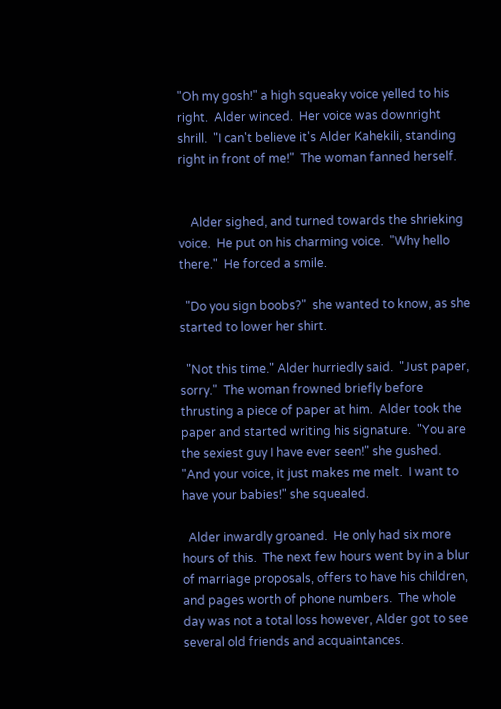"Oh my gosh!" a high squeaky voice yelled to his right.  Alder winced.  Her voice was downright shrill.  "I can't believe it's Alder Kahekili, standing right in front of me!"  The woman fanned herself.


    Alder sighed, and turned towards the shrieking voice.  He put on his charming voice.  "Why hello there."  He forced a smile.

  "Do you sign boobs?"  she wanted to know, as she started to lower her shirt.

  "Not this time." Alder hurriedly said.  "Just paper, sorry."  The woman frowned briefly before thrusting a piece of paper at him.  Alder took the paper and started writing his signature.  "You are the sexiest guy I have ever seen!" she gushed.  "And your voice, it just makes me melt.  I want to have your babies!" she squealed.

  Alder inwardly groaned.  He only had six more hours of this.  The next few hours went by in a blur of marriage proposals, offers to have his children, and pages worth of phone numbers.  The whole day was not a total loss however, Alder got to see several old friends and acquaintances.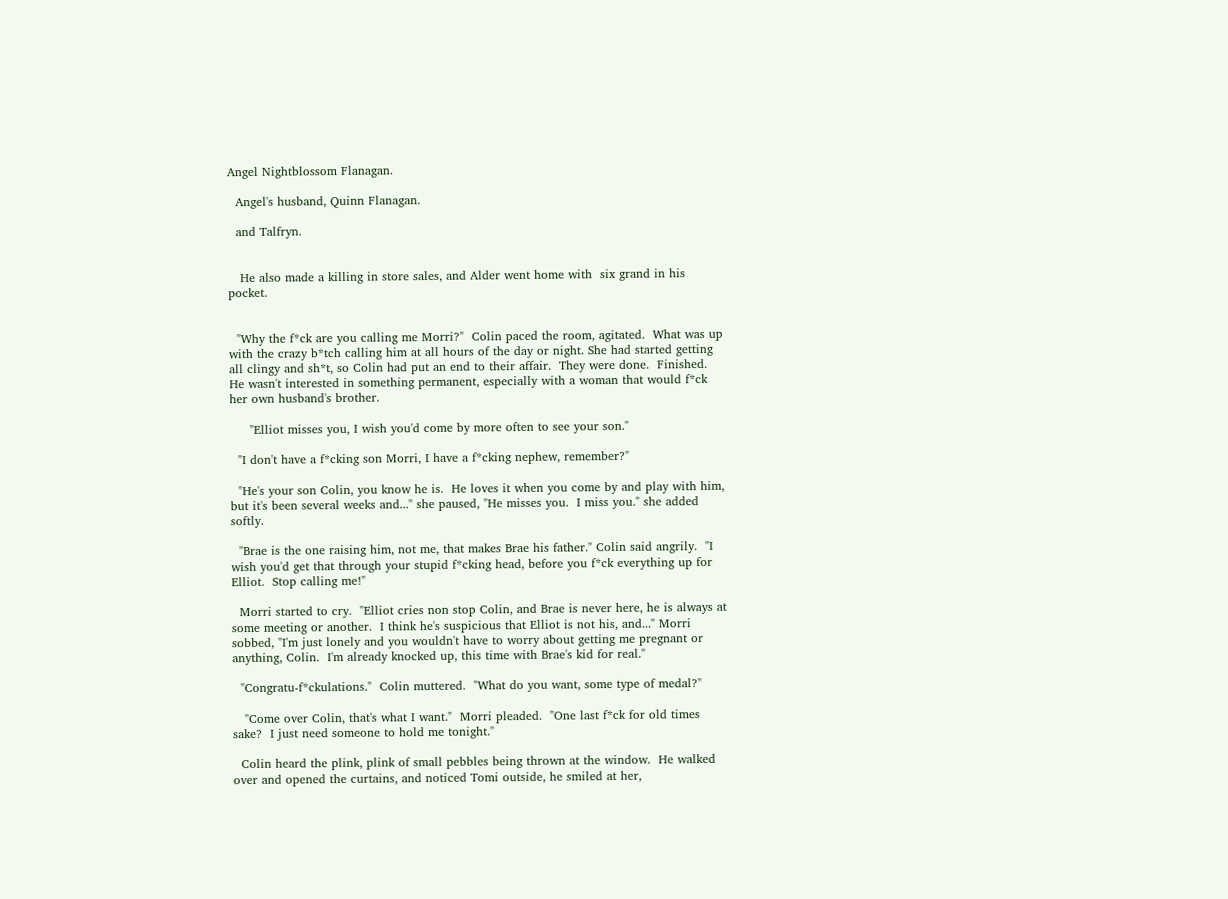Angel Nightblossom Flanagan.

  Angel's husband, Quinn Flanagan.

  and Talfryn.


   He also made a killing in store sales, and Alder went home with  six grand in his pocket.


  "Why the f*ck are you calling me Morri?"  Colin paced the room, agitated.  What was up with the crazy b*tch calling him at all hours of the day or night. She had started getting all clingy and sh*t, so Colin had put an end to their affair.  They were done.  Finished.  He wasn't interested in something permanent, especially with a woman that would f*ck her own husband's brother.

     "Elliot misses you, I wish you'd come by more often to see your son."

  "I don't have a f*cking son Morri, I have a f*cking nephew, remember?"

  "He's your son Colin, you know he is.  He loves it when you come by and play with him, but it's been several weeks and..." she paused, "He misses you.  I miss you." she added softly.

  "Brae is the one raising him, not me, that makes Brae his father." Colin said angrily.  "I wish you'd get that through your stupid f*cking head, before you f*ck everything up for Elliot.  Stop calling me!"

  Morri started to cry.  "Elliot cries non stop Colin, and Brae is never here, he is always at some meeting or another.  I think he's suspicious that Elliot is not his, and..." Morri sobbed, "I'm just lonely and you wouldn't have to worry about getting me pregnant or anything, Colin.  I'm already knocked up, this time with Brae's kid for real."

  "Congratu-f*ckulations."  Colin muttered.  "What do you want, some type of medal?"

   "Come over Colin, that's what I want."  Morri pleaded.  "One last f*ck for old times sake?  I just need someone to hold me tonight."

  Colin heard the plink, plink of small pebbles being thrown at the window.  He walked over and opened the curtains, and noticed Tomi outside, he smiled at her,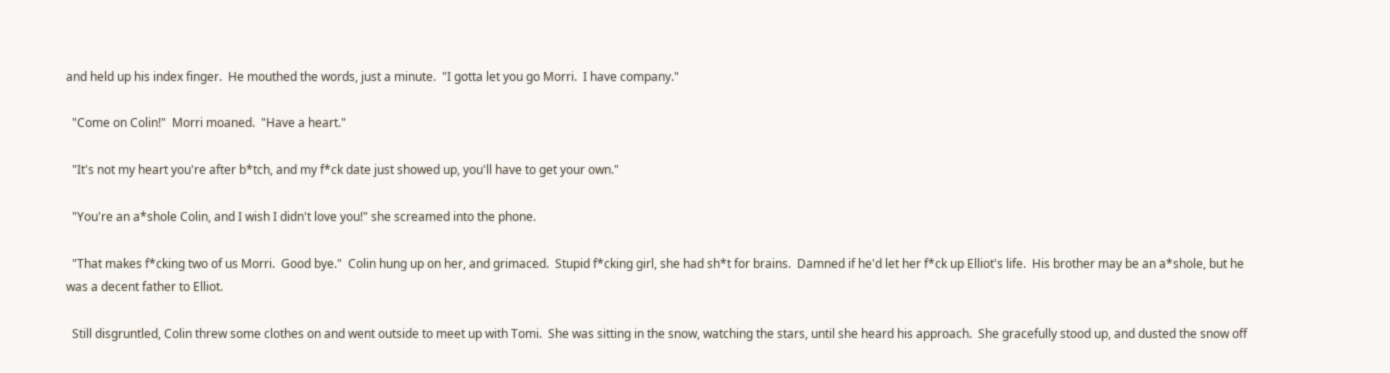and held up his index finger.  He mouthed the words, just a minute.  "I gotta let you go Morri.  I have company."

  "Come on Colin!"  Morri moaned.  "Have a heart."

  "It's not my heart you're after b*tch, and my f*ck date just showed up, you'll have to get your own."

  "You're an a*shole Colin, and I wish I didn't love you!" she screamed into the phone.

  "That makes f*cking two of us Morri.  Good bye."  Colin hung up on her, and grimaced.  Stupid f*cking girl, she had sh*t for brains.  Damned if he'd let her f*ck up Elliot's life.  His brother may be an a*shole, but he was a decent father to Elliot.

  Still disgruntled, Colin threw some clothes on and went outside to meet up with Tomi.  She was sitting in the snow, watching the stars, until she heard his approach.  She gracefully stood up, and dusted the snow off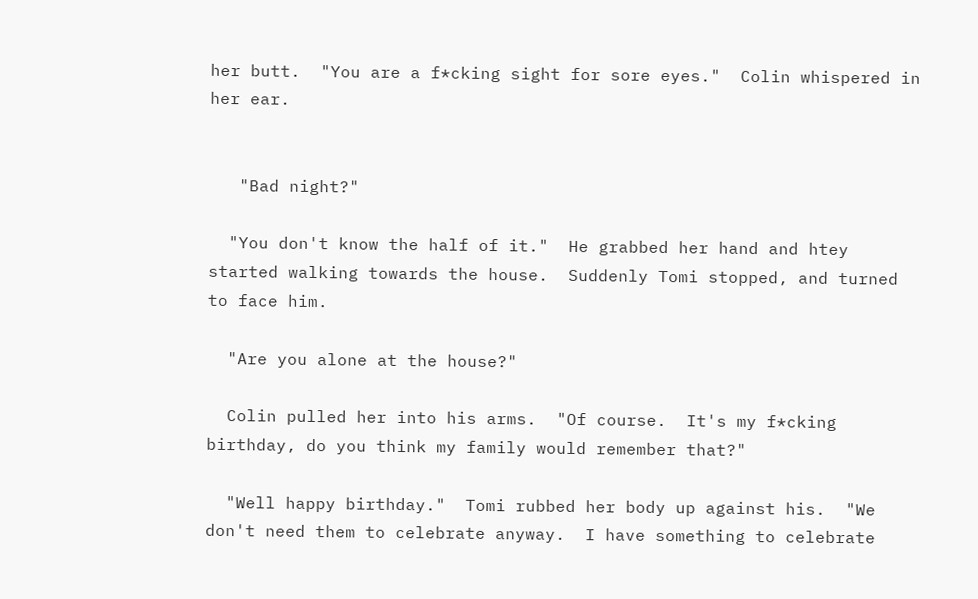her butt.  "You are a f*cking sight for sore eyes."  Colin whispered in her ear.


   "Bad night?"

  "You don't know the half of it."  He grabbed her hand and htey started walking towards the house.  Suddenly Tomi stopped, and turned to face him.

  "Are you alone at the house?"

  Colin pulled her into his arms.  "Of course.  It's my f*cking birthday, do you think my family would remember that?"

  "Well happy birthday."  Tomi rubbed her body up against his.  "We don't need them to celebrate anyway.  I have something to celebrate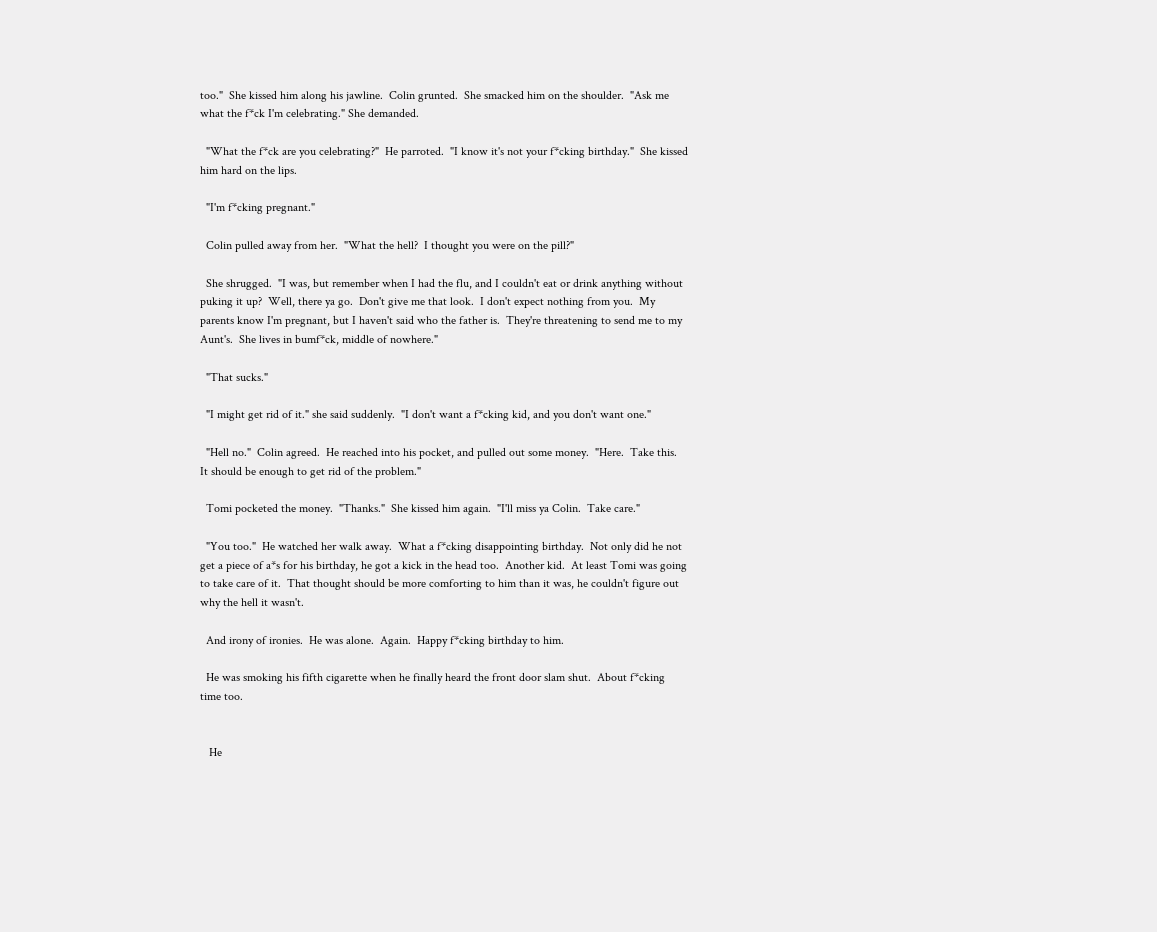too."  She kissed him along his jawline.  Colin grunted.  She smacked him on the shoulder.  "Ask me what the f*ck I'm celebrating." She demanded.

  "What the f*ck are you celebrating?"  He parroted.  "I know it's not your f*cking birthday."  She kissed him hard on the lips.

  "I'm f*cking pregnant."

  Colin pulled away from her.  "What the hell?  I thought you were on the pill?"

  She shrugged.  "I was, but remember when I had the flu, and I couldn't eat or drink anything without puking it up?  Well, there ya go.  Don't give me that look.  I don't expect nothing from you.  My parents know I'm pregnant, but I haven't said who the father is.  They're threatening to send me to my Aunt's.  She lives in bumf*ck, middle of nowhere."

  "That sucks."

  "I might get rid of it." she said suddenly.  "I don't want a f*cking kid, and you don't want one."

  "Hell no."  Colin agreed.  He reached into his pocket, and pulled out some money.  "Here.  Take this.  It should be enough to get rid of the problem."

  Tomi pocketed the money.  "Thanks."  She kissed him again.  "I'll miss ya Colin.  Take care."

  "You too."  He watched her walk away.  What a f*cking disappointing birthday.  Not only did he not get a piece of a*s for his birthday, he got a kick in the head too.  Another kid.  At least Tomi was going to take care of it.  That thought should be more comforting to him than it was, he couldn't figure out why the hell it wasn't.

  And irony of ironies.  He was alone.  Again.  Happy f*cking birthday to him.

  He was smoking his fifth cigarette when he finally heard the front door slam shut.  About f*cking time too.


   He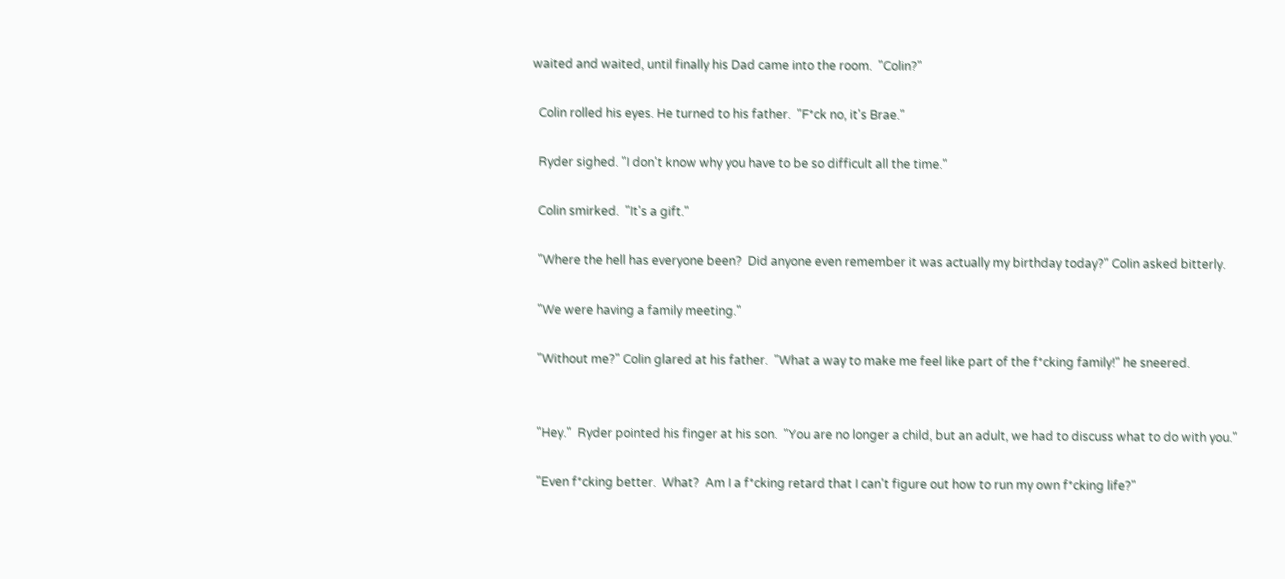waited and waited, until finally his Dad came into the room.  "Colin?"

  Colin rolled his eyes. He turned to his father.  "F*ck no, it's Brae."

  Ryder sighed. "I don't know why you have to be so difficult all the time."

  Colin smirked.  "It's a gift."

  "Where the hell has everyone been?  Did anyone even remember it was actually my birthday today?" Colin asked bitterly.

  "We were having a family meeting."

  "Without me?" Colin glared at his father.  "What a way to make me feel like part of the f*cking family!" he sneered.


  "Hey."  Ryder pointed his finger at his son.  "You are no longer a child, but an adult, we had to discuss what to do with you."

  "Even f*cking better.  What?  Am I a f*cking retard that I can't figure out how to run my own f*cking life?"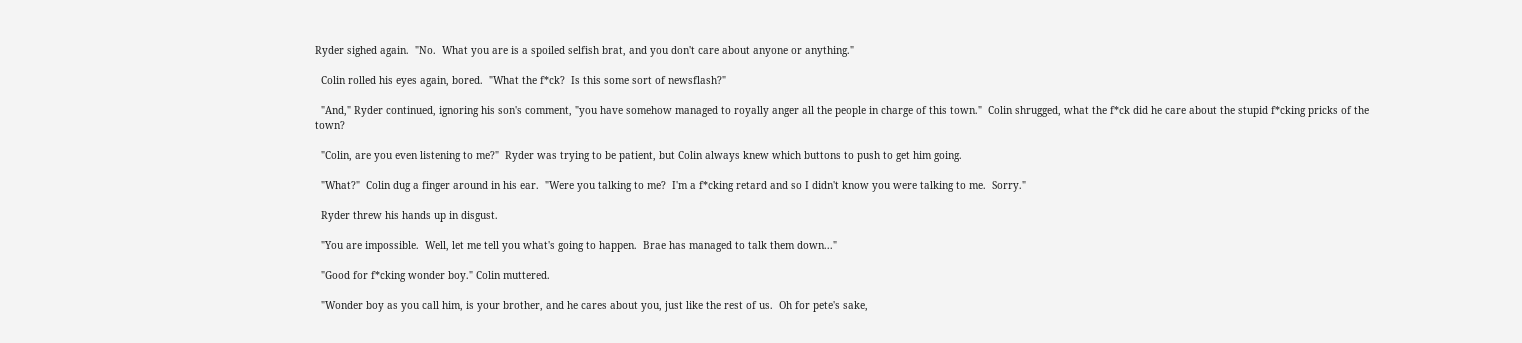Ryder sighed again.  "No.  What you are is a spoiled selfish brat, and you don't care about anyone or anything."

  Colin rolled his eyes again, bored.  "What the f*ck?  Is this some sort of newsflash?"

  "And," Ryder continued, ignoring his son's comment, "you have somehow managed to royally anger all the people in charge of this town."  Colin shrugged, what the f*ck did he care about the stupid f*cking pricks of the town?

  "Colin, are you even listening to me?"  Ryder was trying to be patient, but Colin always knew which buttons to push to get him going.

  "What?"  Colin dug a finger around in his ear.  "Were you talking to me?  I'm a f*cking retard and so I didn't know you were talking to me.  Sorry."

  Ryder threw his hands up in disgust.

  "You are impossible.  Well, let me tell you what's going to happen.  Brae has managed to talk them down..."

  "Good for f*cking wonder boy." Colin muttered.

  "Wonder boy as you call him, is your brother, and he cares about you, just like the rest of us.  Oh for pete's sake,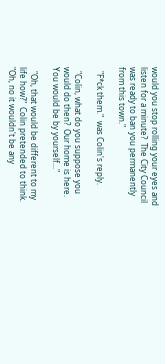would you stop rolling your eyes and listen for a minute?  The City Council was ready to ban you permanently from this town."

  "F*ck them."  was Colin's reply.

  "Colin, what do you suppose you would do then?  Our home is here.  You would be by yourself..."

  "Oh, that would be different to my life how?"  Colin pretended to think.  "Oh, no it wouldn't be any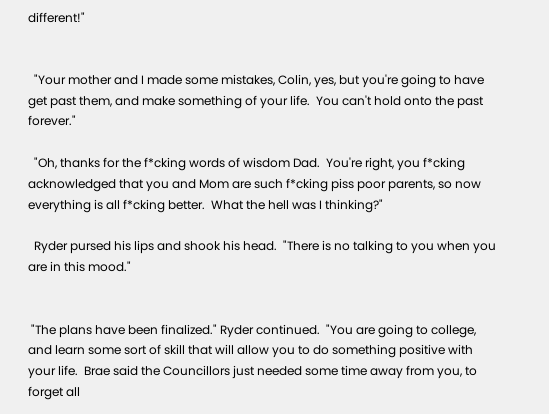different!"


  "Your mother and I made some mistakes, Colin, yes, but you're going to have get past them, and make something of your life.  You can't hold onto the past forever."

  "Oh, thanks for the f*cking words of wisdom Dad.  You're right, you f*cking acknowledged that you and Mom are such f*cking piss poor parents, so now everything is all f*cking better.  What the hell was I thinking?"

  Ryder pursed his lips and shook his head.  "There is no talking to you when you are in this mood."


 "The plans have been finalized." Ryder continued.  "You are going to college, and learn some sort of skill that will allow you to do something positive with your life.  Brae said the Councillors just needed some time away from you, to forget all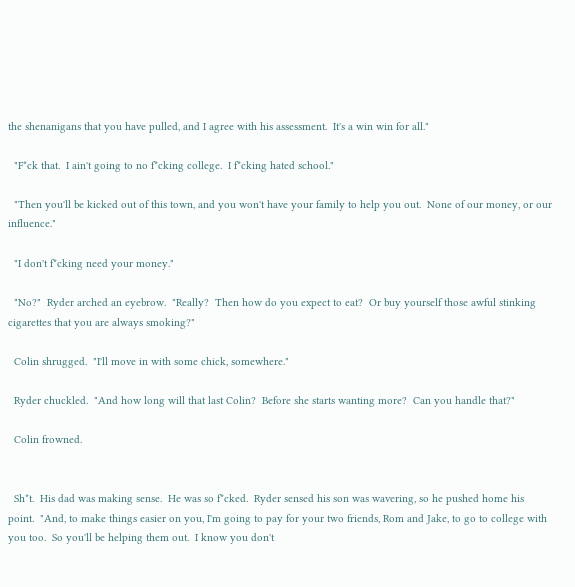the shenanigans that you have pulled, and I agree with his assessment.  It's a win win for all."

  "F*ck that.  I ain't going to no f*cking college.  I f*cking hated school."

  "Then you'll be kicked out of this town, and you won't have your family to help you out.  None of our money, or our influence."

  "I don't f*cking need your money."

  "No?"  Ryder arched an eyebrow.  "Really?  Then how do you expect to eat?  Or buy yourself those awful stinking cigarettes that you are always smoking?"

  Colin shrugged.  "I'll move in with some chick, somewhere."

  Ryder chuckled.  "And how long will that last Colin?  Before she starts wanting more?  Can you handle that?"

  Colin frowned.


  Sh*t.  His dad was making sense.  He was so f*cked.  Ryder sensed his son was wavering, so he pushed home his point.  "And, to make things easier on you, I'm going to pay for your two friends, Rom and Jake, to go to college with you too.  So you'll be helping them out.  I know you don't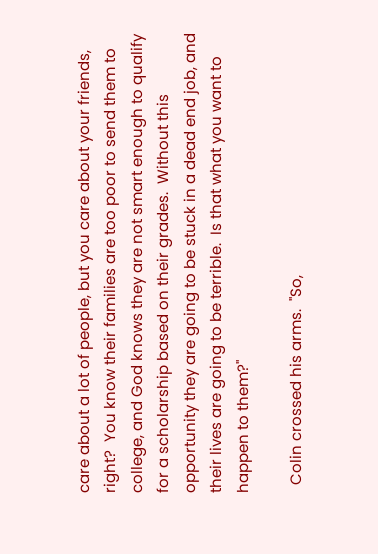care about a lot of people, but you care about your friends, right?  You know their families are too poor to send them to college, and God knows they are not smart enough to qualify for a scholarship based on their grades.  Without this opportunity they are going to be stuck in a dead end job, and their lives are going to be terrible.  Is that what you want to happen to them?"

  Colin crossed his arms.  "So,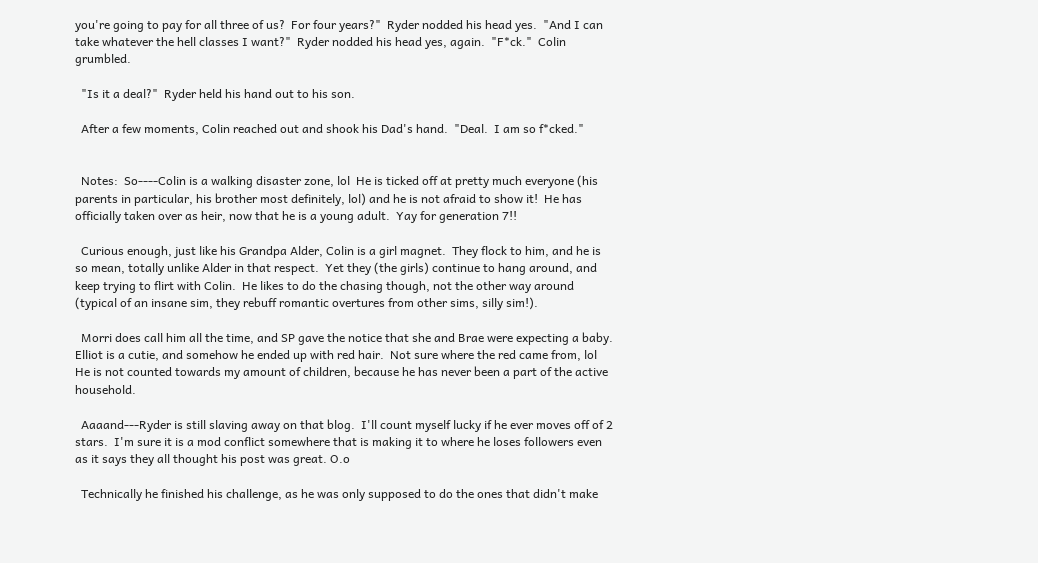you're going to pay for all three of us?  For four years?"  Ryder nodded his head yes.  "And I can take whatever the hell classes I want?"  Ryder nodded his head yes, again.  "F*ck."  Colin grumbled.

  "Is it a deal?"  Ryder held his hand out to his son.

  After a few moments, Colin reached out and shook his Dad's hand.  "Deal.  I am so f*cked."


  Notes:  So----Colin is a walking disaster zone, lol  He is ticked off at pretty much everyone (his parents in particular, his brother most definitely, lol) and he is not afraid to show it!  He has officially taken over as heir, now that he is a young adult.  Yay for generation 7!!

  Curious enough, just like his Grandpa Alder, Colin is a girl magnet.  They flock to him, and he is so mean, totally unlike Alder in that respect.  Yet they (the girls) continue to hang around, and keep trying to flirt with Colin.  He likes to do the chasing though, not the other way around (typical of an insane sim, they rebuff romantic overtures from other sims, silly sim!).

  Morri does call him all the time, and SP gave the notice that she and Brae were expecting a baby.  Elliot is a cutie, and somehow he ended up with red hair.  Not sure where the red came from, lol  He is not counted towards my amount of children, because he has never been a part of the active household.

  Aaaand---Ryder is still slaving away on that blog.  I'll count myself lucky if he ever moves off of 2 stars.  I'm sure it is a mod conflict somewhere that is making it to where he loses followers even as it says they all thought his post was great. O.o

  Technically he finished his challenge, as he was only supposed to do the ones that didn't make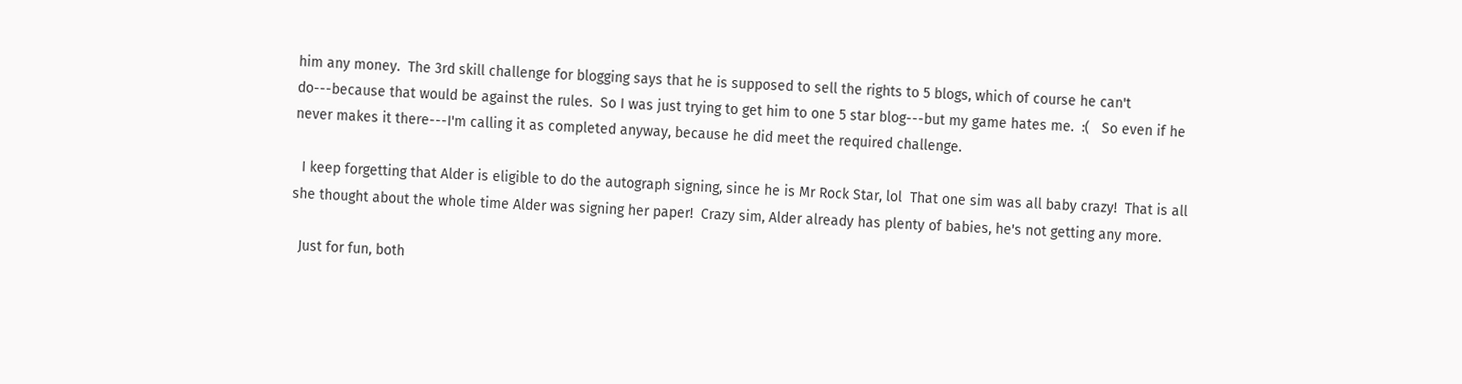him any money.  The 3rd skill challenge for blogging says that he is supposed to sell the rights to 5 blogs, which of course he can't do---because that would be against the rules.  So I was just trying to get him to one 5 star blog---but my game hates me.  :(   So even if he never makes it there---I'm calling it as completed anyway, because he did meet the required challenge.

  I keep forgetting that Alder is eligible to do the autograph signing, since he is Mr Rock Star, lol  That one sim was all baby crazy!  That is all she thought about the whole time Alder was signing her paper!  Crazy sim, Alder already has plenty of babies, he's not getting any more.

  Just for fun, both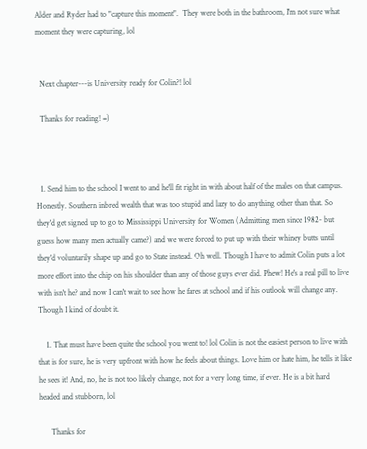Alder and Ryder had to "capture this moment".  They were both in the bathroom, I'm not sure what moment they were capturing, lol


  Next chapter---is University ready for Colin?! lol

  Thanks for reading! =)



  1. Send him to the school I went to and he'll fit right in with about half of the males on that campus. Honestly. Southern inbred wealth that was too stupid and lazy to do anything other than that. So they'd get signed up to go to Mississippi University for Women (Admitting men since 1982- but guess how many men actually came?) and we were forced to put up with their whiney butts until they'd voluntarily shape up and go to State instead. Oh well. Though I have to admit Colin puts a lot more effort into the chip on his shoulder than any of those guys ever did. Phew! He's a real pill to live with isn't he? and now I can't wait to see how he fares at school and if his outlook will change any. Though I kind of doubt it.

    1. That must have been quite the school you went to! lol Colin is not the easiest person to live with that is for sure, he is very upfront with how he feels about things. Love him or hate him, he tells it like he sees it! And, no, he is not too likely change, not for a very long time, if ever. He is a bit hard headed and stubborn, lol

      Thanks for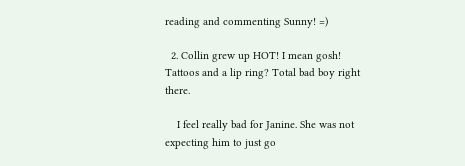reading and commenting Sunny! =)

  2. Collin grew up HOT! I mean gosh! Tattoos and a lip ring? Total bad boy right there.

    I feel really bad for Janine. She was not expecting him to just go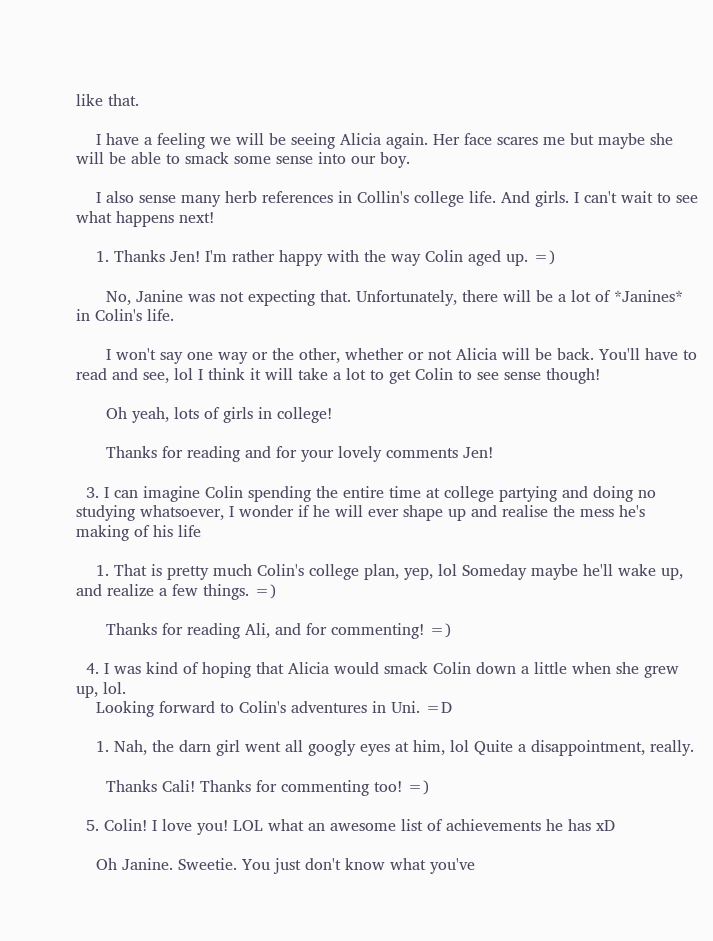like that.

    I have a feeling we will be seeing Alicia again. Her face scares me but maybe she will be able to smack some sense into our boy.

    I also sense many herb references in Collin's college life. And girls. I can't wait to see what happens next!

    1. Thanks Jen! I'm rather happy with the way Colin aged up. =)

      No, Janine was not expecting that. Unfortunately, there will be a lot of *Janines* in Colin's life.

      I won't say one way or the other, whether or not Alicia will be back. You'll have to read and see, lol I think it will take a lot to get Colin to see sense though!

      Oh yeah, lots of girls in college!

      Thanks for reading and for your lovely comments Jen!

  3. I can imagine Colin spending the entire time at college partying and doing no studying whatsoever, I wonder if he will ever shape up and realise the mess he's making of his life

    1. That is pretty much Colin's college plan, yep, lol Someday maybe he'll wake up, and realize a few things. =)

      Thanks for reading Ali, and for commenting! =)

  4. I was kind of hoping that Alicia would smack Colin down a little when she grew up, lol.
    Looking forward to Colin's adventures in Uni. =D

    1. Nah, the darn girl went all googly eyes at him, lol Quite a disappointment, really.

      Thanks Cali! Thanks for commenting too! =)

  5. Colin! I love you! LOL what an awesome list of achievements he has xD

    Oh Janine. Sweetie. You just don't know what you've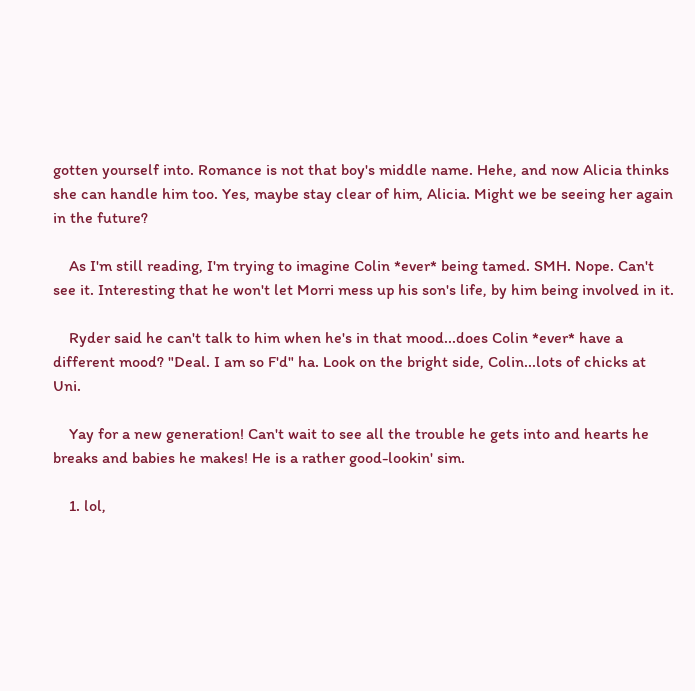gotten yourself into. Romance is not that boy's middle name. Hehe, and now Alicia thinks she can handle him too. Yes, maybe stay clear of him, Alicia. Might we be seeing her again in the future?

    As I'm still reading, I'm trying to imagine Colin *ever* being tamed. SMH. Nope. Can't see it. Interesting that he won't let Morri mess up his son's life, by him being involved in it.

    Ryder said he can't talk to him when he's in that mood...does Colin *ever* have a different mood? "Deal. I am so F'd" ha. Look on the bright side, Colin...lots of chicks at Uni.

    Yay for a new generation! Can't wait to see all the trouble he gets into and hearts he breaks and babies he makes! He is a rather good-lookin' sim.

    1. lol,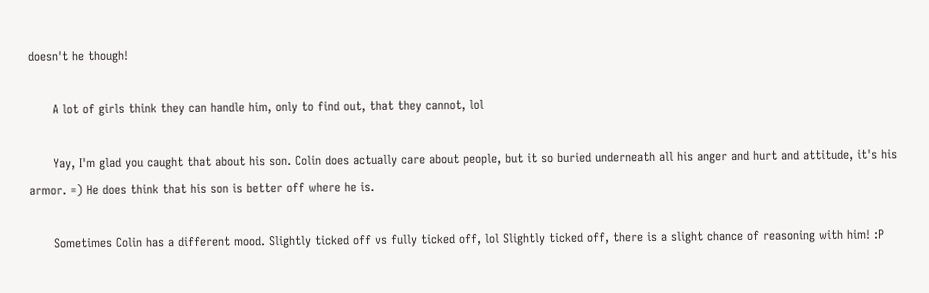doesn't he though!

      A lot of girls think they can handle him, only to find out, that they cannot, lol

      Yay, I'm glad you caught that about his son. Colin does actually care about people, but it so buried underneath all his anger and hurt and attitude, it's his armor. =) He does think that his son is better off where he is.

      Sometimes Colin has a different mood. Slightly ticked off vs fully ticked off, lol Slightly ticked off, there is a slight chance of reasoning with him! :P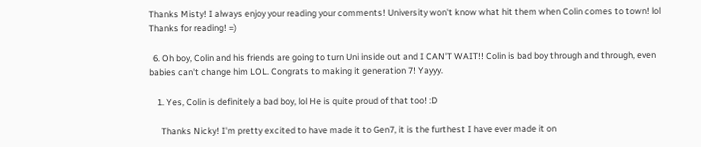Thanks Misty! I always enjoy your reading your comments! University won't know what hit them when Colin comes to town! lol Thanks for reading! =)

  6. Oh boy, Colin and his friends are going to turn Uni inside out and I CAN'T WAIT!! Colin is bad boy through and through, even babies can't change him LOL. Congrats to making it generation 7! Yayyy.

    1. Yes, Colin is definitely a bad boy, lol He is quite proud of that too! :D

      Thanks Nicky! I'm pretty excited to have made it to Gen7, it is the furthest I have ever made it on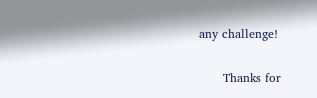any challenge!

      Thanks for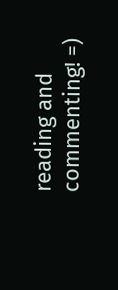reading and commenting! =)